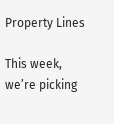Property Lines

This week, we’re picking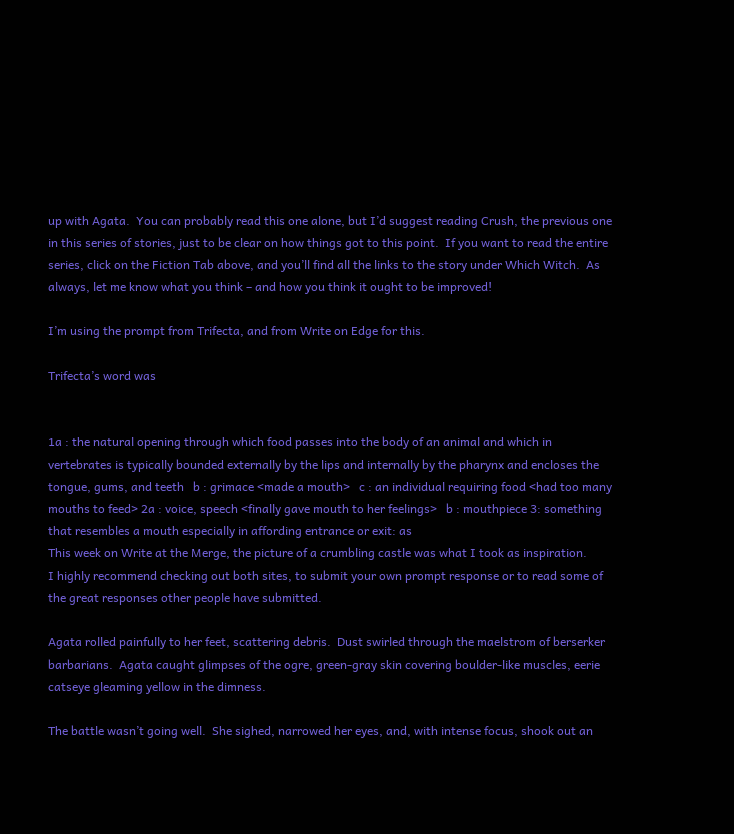up with Agata.  You can probably read this one alone, but I’d suggest reading Crush, the previous one in this series of stories, just to be clear on how things got to this point.  If you want to read the entire series, click on the Fiction Tab above, and you’ll find all the links to the story under Which Witch.  As always, let me know what you think – and how you think it ought to be improved!

I’m using the prompt from Trifecta, and from Write on Edge for this.

Trifecta’s word was


1a : the natural opening through which food passes into the body of an animal and which in vertebrates is typically bounded externally by the lips and internally by the pharynx and encloses the tongue, gums, and teeth   b : grimace <made a mouth>   c : an individual requiring food <had too many mouths to feed> 2a : voice, speech <finally gave mouth to her feelings>   b : mouthpiece 3: something that resembles a mouth especially in affording entrance or exit: as
This week on Write at the Merge, the picture of a crumbling castle was what I took as inspiration.
I highly recommend checking out both sites, to submit your own prompt response or to read some of the great responses other people have submitted.

Agata rolled painfully to her feet, scattering debris.  Dust swirled through the maelstrom of berserker barbarians.  Agata caught glimpses of the ogre, green-gray skin covering boulder-like muscles, eerie catseye gleaming yellow in the dimness.

The battle wasn’t going well.  She sighed, narrowed her eyes, and, with intense focus, shook out an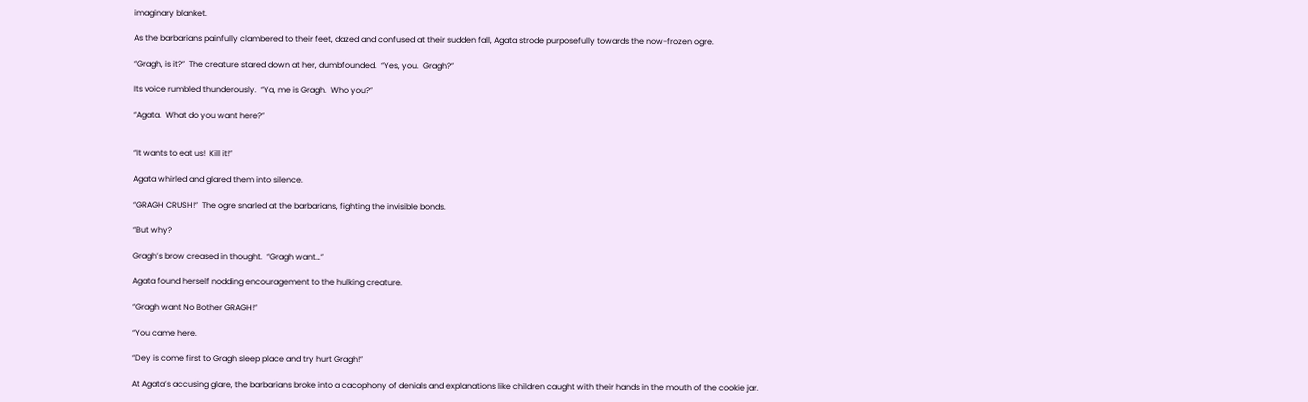imaginary blanket.

As the barbarians painfully clambered to their feet, dazed and confused at their sudden fall, Agata strode purposefully towards the now-frozen ogre.

“Gragh, is it?”  The creature stared down at her, dumbfounded.  “Yes, you.  Gragh?”

Its voice rumbled thunderously.  “Ya, me is Gragh.  Who you?”

“Agata.  What do you want here?”


“It wants to eat us!  Kill it!”

Agata whirled and glared them into silence.

“GRAGH CRUSH!”  The ogre snarled at the barbarians, fighting the invisible bonds.

“But why?

Gragh’s brow creased in thought.  “Gragh want…”

Agata found herself nodding encouragement to the hulking creature.

“Gragh want No Bother GRAGH!”

“You came here.

“Dey is come first to Gragh sleep place and try hurt Gragh!”

At Agata’s accusing glare, the barbarians broke into a cacophony of denials and explanations like children caught with their hands in the mouth of the cookie jar.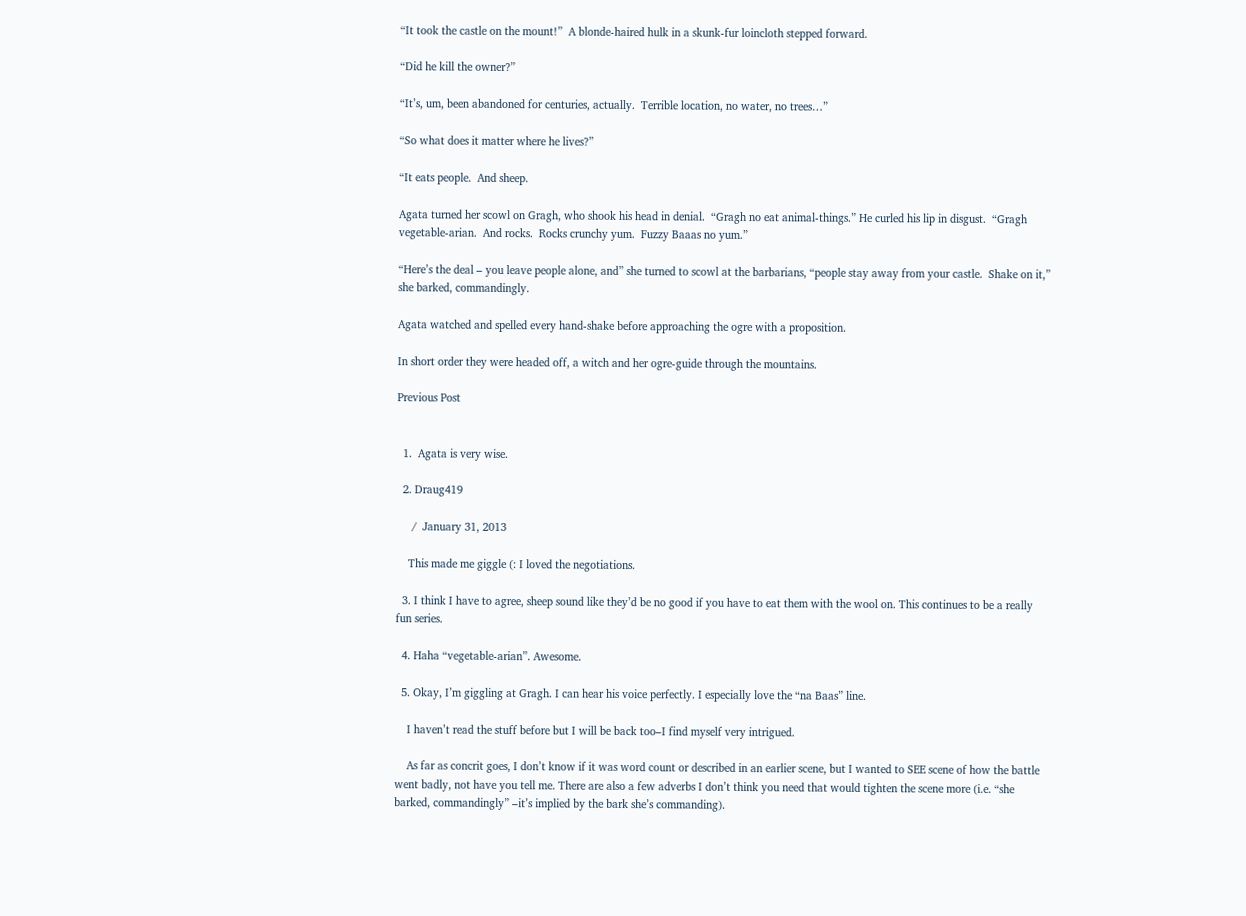“It took the castle on the mount!”  A blonde-haired hulk in a skunk-fur loincloth stepped forward.

“Did he kill the owner?”

“It’s, um, been abandoned for centuries, actually.  Terrible location, no water, no trees…”

“So what does it matter where he lives?”

“It eats people.  And sheep.

Agata turned her scowl on Gragh, who shook his head in denial.  “Gragh no eat animal-things.” He curled his lip in disgust.  “Gragh vegetable-arian.  And rocks.  Rocks crunchy yum.  Fuzzy Baaas no yum.”

“Here’s the deal – you leave people alone, and” she turned to scowl at the barbarians, “people stay away from your castle.  Shake on it,” she barked, commandingly.

Agata watched and spelled every hand-shake before approaching the ogre with a proposition.

In short order they were headed off, a witch and her ogre-guide through the mountains.

Previous Post


  1.  Agata is very wise.

  2. Draug419

     /  January 31, 2013

    This made me giggle (: I loved the negotiations.

  3. I think I have to agree, sheep sound like they’d be no good if you have to eat them with the wool on. This continues to be a really fun series.

  4. Haha “vegetable-arian”. Awesome.

  5. Okay, I’m giggling at Gragh. I can hear his voice perfectly. I especially love the “na Baas” line.

    I haven’t read the stuff before but I will be back too–I find myself very intrigued.

    As far as concrit goes, I don’t know if it was word count or described in an earlier scene, but I wanted to SEE scene of how the battle went badly, not have you tell me. There are also a few adverbs I don’t think you need that would tighten the scene more (i.e. “she barked, commandingly” –it’s implied by the bark she’s commanding).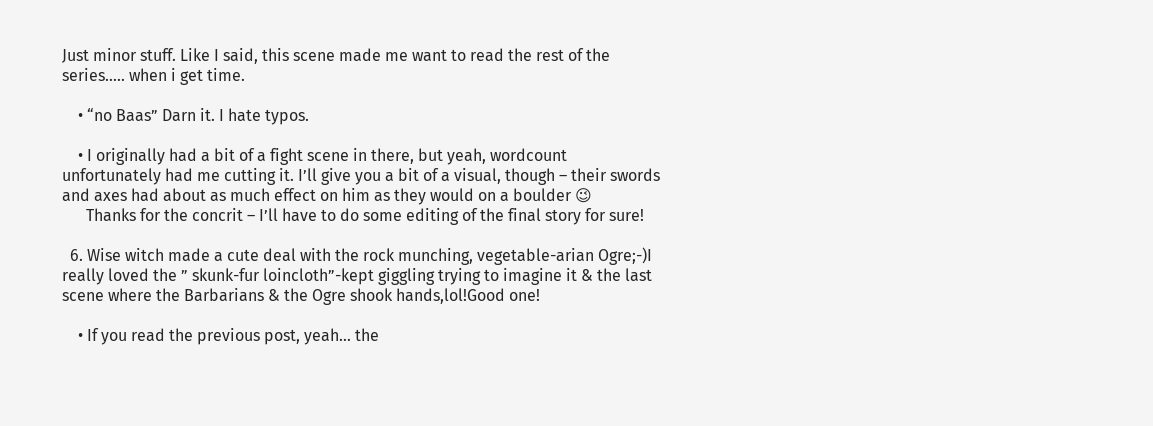Just minor stuff. Like I said, this scene made me want to read the rest of the series….. when i get time.

    • “no Baas” Darn it. I hate typos.

    • I originally had a bit of a fight scene in there, but yeah, wordcount unfortunately had me cutting it. I’ll give you a bit of a visual, though – their swords and axes had about as much effect on him as they would on a boulder 😉
      Thanks for the concrit – I’ll have to do some editing of the final story for sure!

  6. Wise witch made a cute deal with the rock munching, vegetable-arian Ogre;-)I really loved the ” skunk-fur loincloth”-kept giggling trying to imagine it & the last scene where the Barbarians & the Ogre shook hands,lol!Good one!

    • If you read the previous post, yeah… the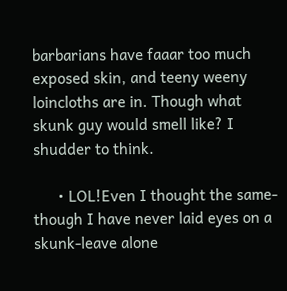barbarians have faaar too much exposed skin, and teeny weeny loincloths are in. Though what skunk guy would smell like? I shudder to think.

      • LOL!Even I thought the same-though I have never laid eyes on a skunk-leave alone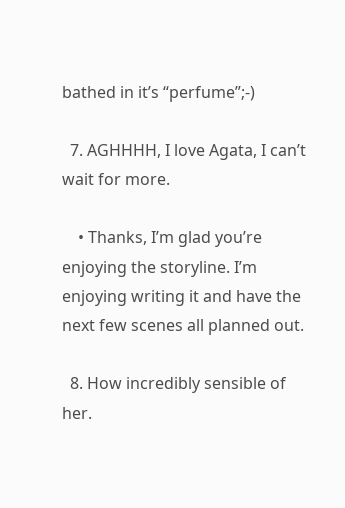bathed in it’s “perfume”;-)

  7. AGHHHH, I love Agata, I can’t wait for more.

    • Thanks, I’m glad you’re enjoying the storyline. I’m enjoying writing it and have the next few scenes all planned out.

  8. How incredibly sensible of her.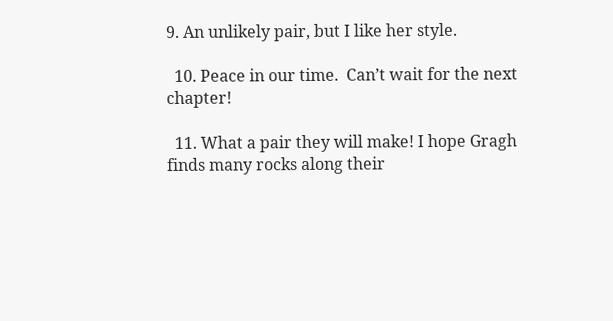9. An unlikely pair, but I like her style.

  10. Peace in our time.  Can’t wait for the next chapter!

  11. What a pair they will make! I hope Gragh finds many rocks along their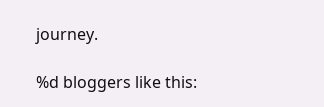journey.

%d bloggers like this: